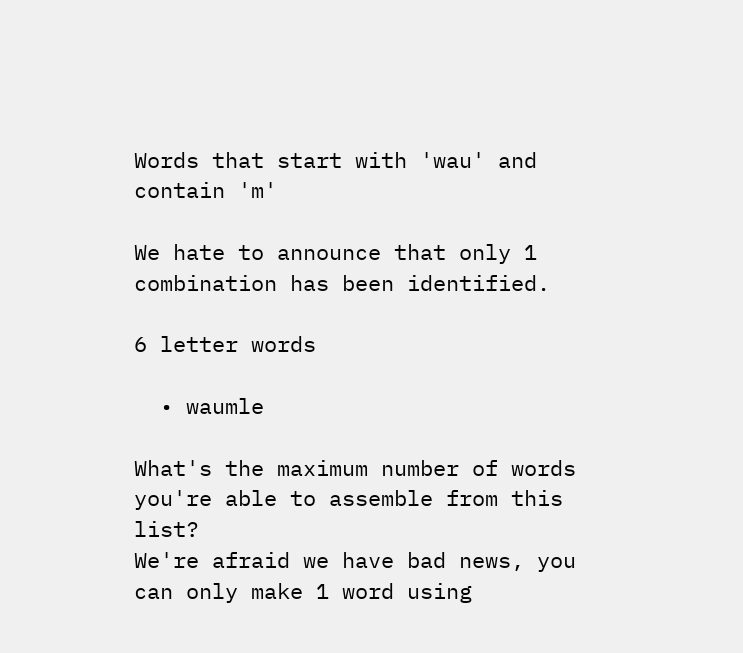Words that start with 'wau' and contain 'm'

We hate to announce that only 1 combination has been identified.

6 letter words

  • waumle

What's the maximum number of words you're able to assemble from this list?
We're afraid we have bad news, you can only make 1 word using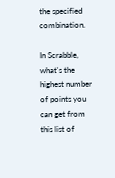the specified combination.

In Scrabble, what's the highest number of points you can get from this list of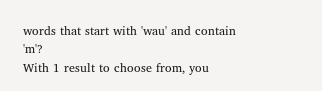words that start with 'wau' and contain 'm'?
With 1 result to choose from, you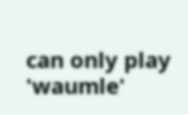can only play 'waumle'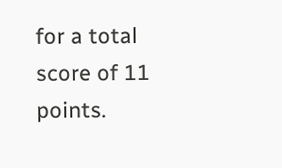for a total score of 11 points.